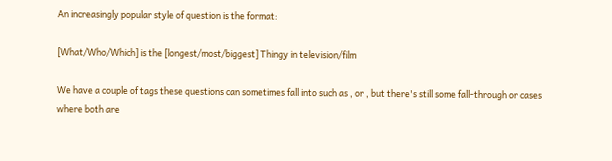An increasingly popular style of question is the format:

[What/Who/Which] is the [longest/most/biggest] Thingy in television/film

We have a couple of tags these questions can sometimes fall into such as , or , but there's still some fall-through or cases where both are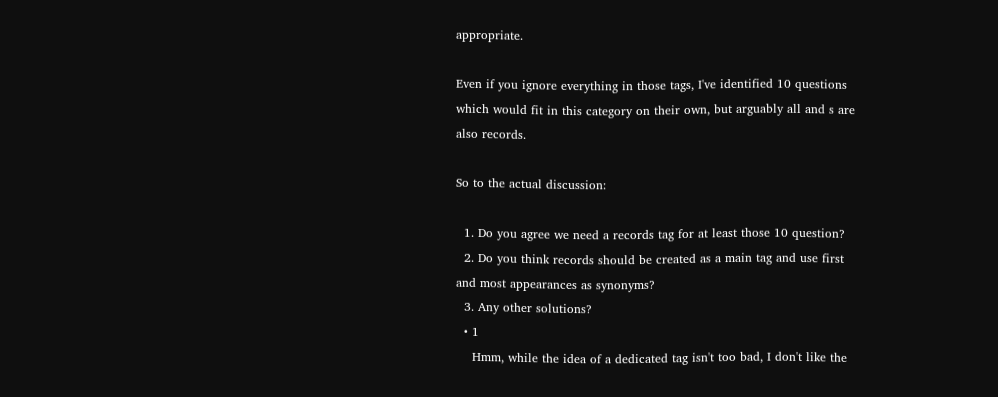appropriate.

Even if you ignore everything in those tags, I've identified 10 questions which would fit in this category on their own, but arguably all and s are also records.

So to the actual discussion:

  1. Do you agree we need a records tag for at least those 10 question?
  2. Do you think records should be created as a main tag and use first and most appearances as synonyms?
  3. Any other solutions?
  • 1
    Hmm, while the idea of a dedicated tag isn't too bad, I don't like the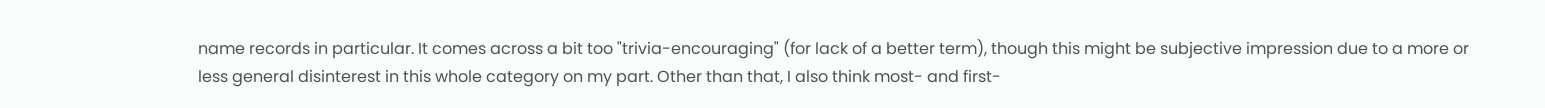name records in particular. It comes across a bit too "trivia-encouraging" (for lack of a better term), though this might be subjective impression due to a more or less general disinterest in this whole category on my part. Other than that, I also think most- and first-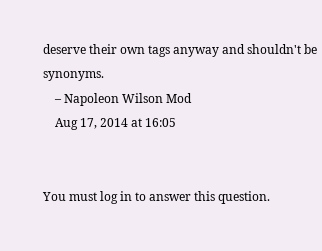deserve their own tags anyway and shouldn't be synonyms.
    – Napoleon Wilson Mod
    Aug 17, 2014 at 16:05


You must log in to answer this question.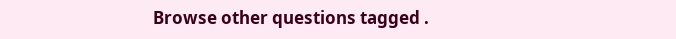Browse other questions tagged .